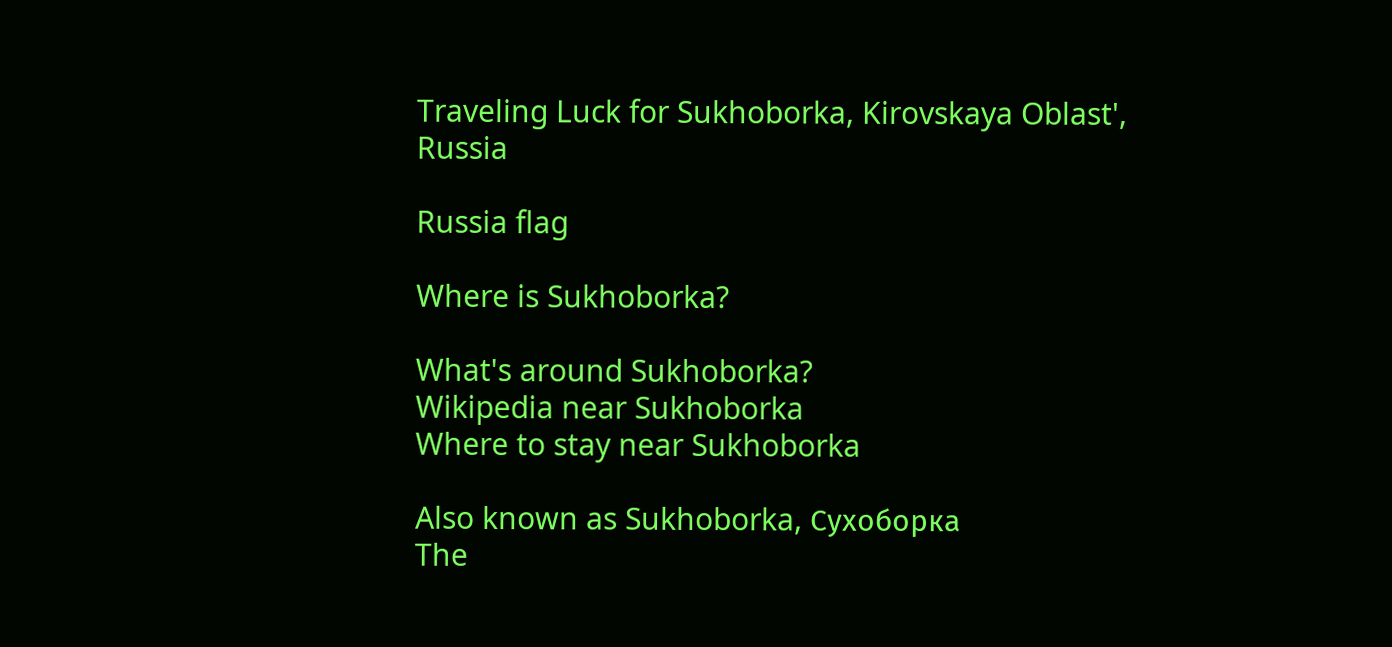Traveling Luck for Sukhoborka, Kirovskaya Oblast', Russia

Russia flag

Where is Sukhoborka?

What's around Sukhoborka?
Wikipedia near Sukhoborka
Where to stay near Sukhoborka

Also known as Sukhoborka, Сухоборка
The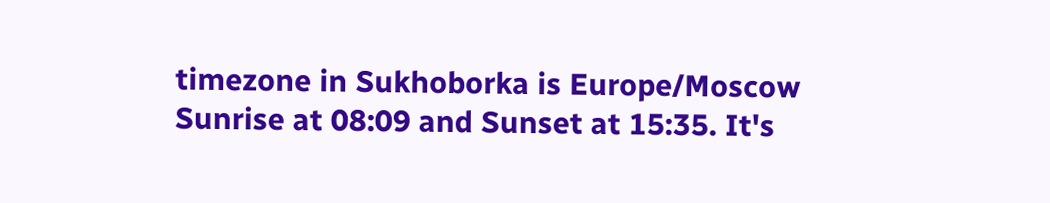timezone in Sukhoborka is Europe/Moscow
Sunrise at 08:09 and Sunset at 15:35. It's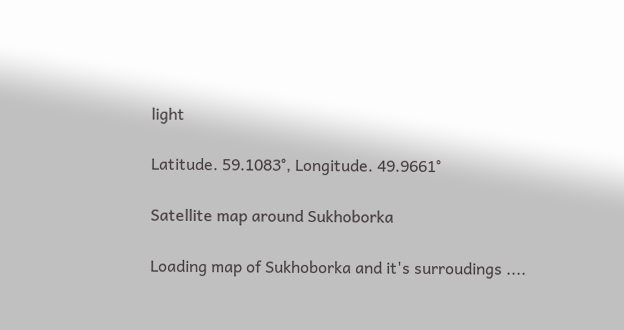light

Latitude. 59.1083°, Longitude. 49.9661°

Satellite map around Sukhoborka

Loading map of Sukhoborka and it's surroudings ....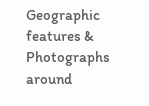Geographic features & Photographs around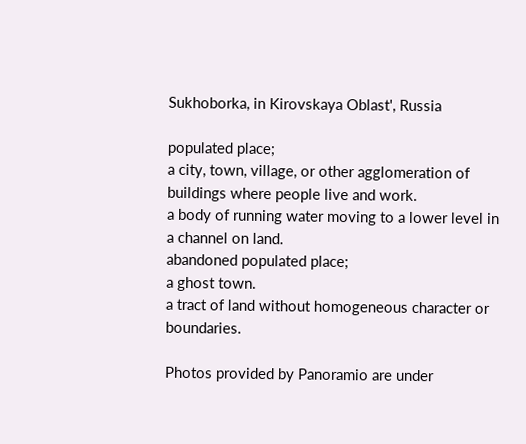Sukhoborka, in Kirovskaya Oblast', Russia

populated place;
a city, town, village, or other agglomeration of buildings where people live and work.
a body of running water moving to a lower level in a channel on land.
abandoned populated place;
a ghost town.
a tract of land without homogeneous character or boundaries.

Photos provided by Panoramio are under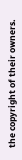the copyright of their owners.